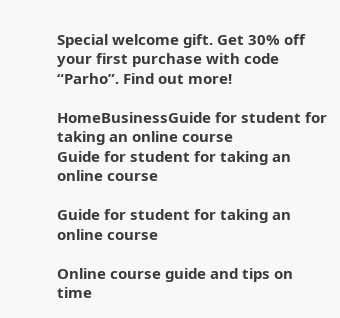Special welcome gift. Get 30% off your first purchase with code “Parho”. Find out more!

HomeBusinessGuide for student for taking an online course
Guide for student for taking an online course

Guide for student for taking an online course

Online course guide and tips on time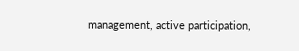management, active participation,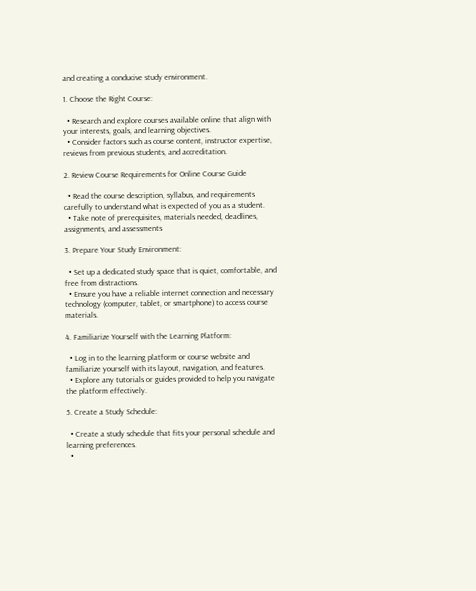and creating a conducive study environment.

1. Choose the Right Course:

  • Research and explore courses available online that align with your interests, goals, and learning objectives.
  • Consider factors such as course content, instructor expertise, reviews from previous students, and accreditation.

2. Review Course Requirements for Online Course Guide

  • Read the course description, syllabus, and requirements carefully to understand what is expected of you as a student.
  • Take note of prerequisites, materials needed, deadlines, assignments, and assessments

3. Prepare Your Study Environment:

  • Set up a dedicated study space that is quiet, comfortable, and free from distractions.
  • Ensure you have a reliable internet connection and necessary technology (computer, tablet, or smartphone) to access course materials.

4. Familiarize Yourself with the Learning Platform:

  • Log in to the learning platform or course website and familiarize yourself with its layout, navigation, and features.
  • Explore any tutorials or guides provided to help you navigate the platform effectively.

5. Create a Study Schedule:

  • Create a study schedule that fits your personal schedule and learning preferences.
  •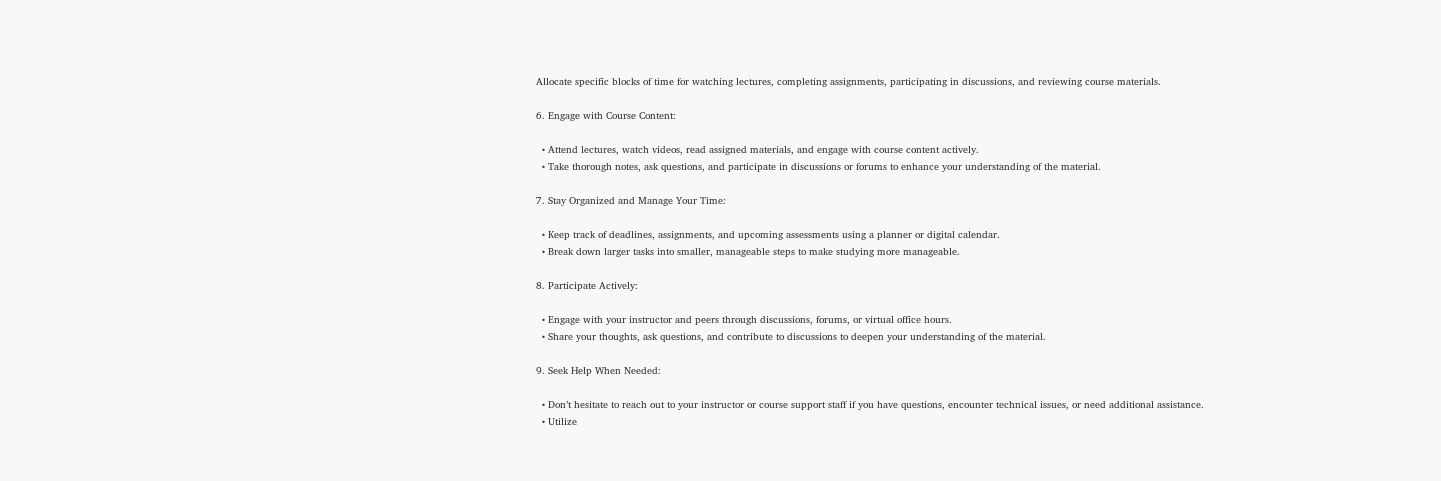Allocate specific blocks of time for watching lectures, completing assignments, participating in discussions, and reviewing course materials.

6. Engage with Course Content:

  • Attend lectures, watch videos, read assigned materials, and engage with course content actively.
  • Take thorough notes, ask questions, and participate in discussions or forums to enhance your understanding of the material.

7. Stay Organized and Manage Your Time:

  • Keep track of deadlines, assignments, and upcoming assessments using a planner or digital calendar.
  • Break down larger tasks into smaller, manageable steps to make studying more manageable.

8. Participate Actively:

  • Engage with your instructor and peers through discussions, forums, or virtual office hours.
  • Share your thoughts, ask questions, and contribute to discussions to deepen your understanding of the material.

9. Seek Help When Needed:

  • Don’t hesitate to reach out to your instructor or course support staff if you have questions, encounter technical issues, or need additional assistance.
  • Utilize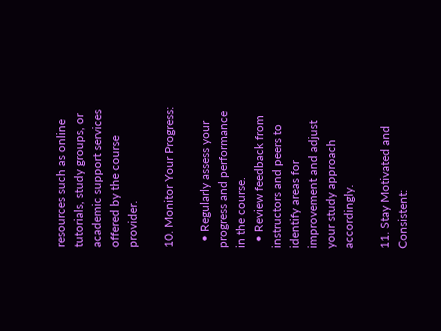resources such as online tutorials, study groups, or academic support services offered by the course provider.

10. Monitor Your Progress:

  • Regularly assess your progress and performance in the course.
  • Review feedback from instructors and peers to identify areas for improvement and adjust your study approach accordingly.

11. Stay Motivated and Consistent: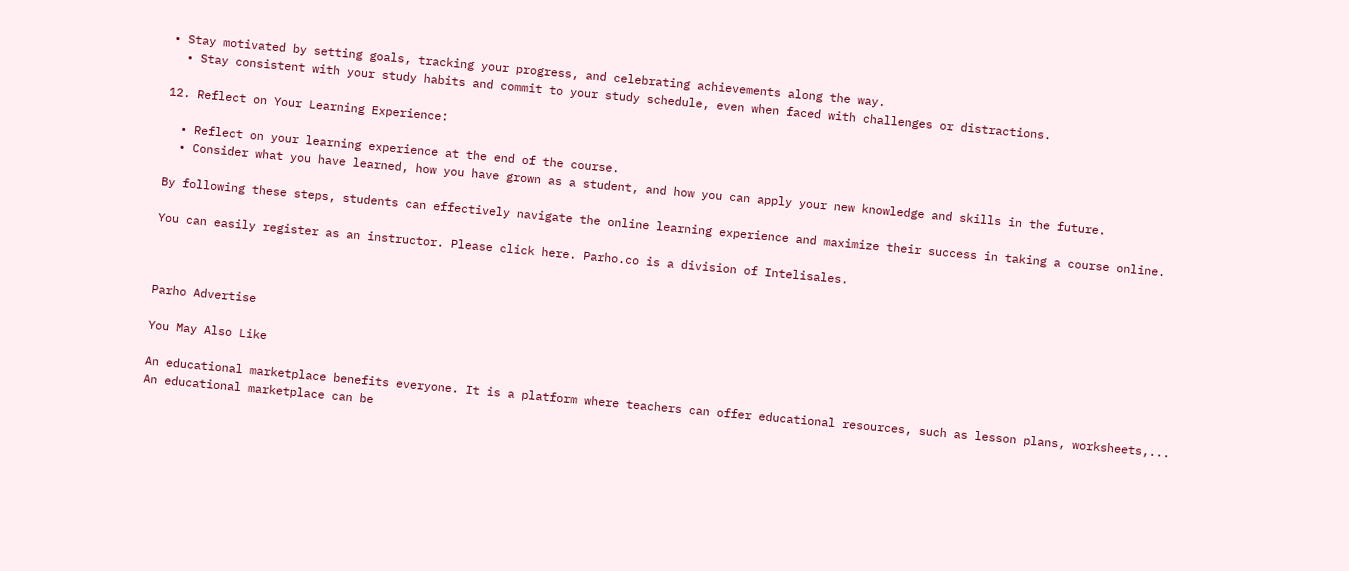• Stay motivated by setting goals, tracking your progress, and celebrating achievements along the way.
  • Stay consistent with your study habits and commit to your study schedule, even when faced with challenges or distractions.

12. Reflect on Your Learning Experience:

  • Reflect on your learning experience at the end of the course.
  • Consider what you have learned, how you have grown as a student, and how you can apply your new knowledge and skills in the future.

By following these steps, students can effectively navigate the online learning experience and maximize their success in taking a course online.

You can easily register as an instructor. Please click here. Parho.co is a division of Intelisales.



Parho Advertise

You May Also Like

An educational marketplace benefits everyone. It is a platform where teachers can offer educational resources, such as lesson plans, worksheets,...
An educational marketplace can be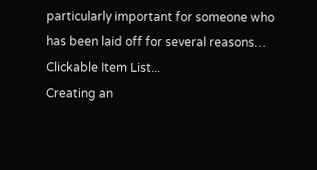particularly important for someone who has been laid off for several reasons… Clickable Item List...
Creating an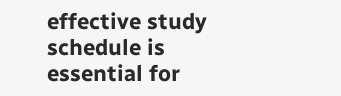effective study schedule is essential for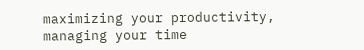maximizing your productivity, managing your time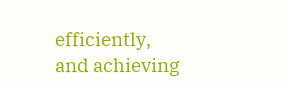efficiently, and achieving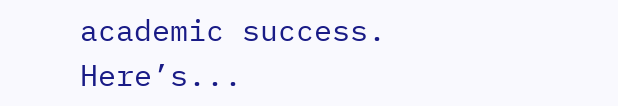academic success. Here’s...